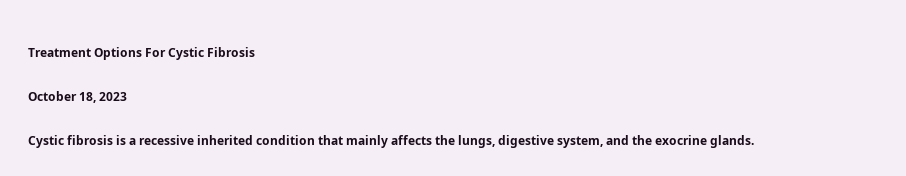Treatment Options For Cystic Fibrosis

October 18, 2023

Cystic fibrosis is a recessive inherited condition that mainly affects the lungs, digestive system, and the exocrine glands.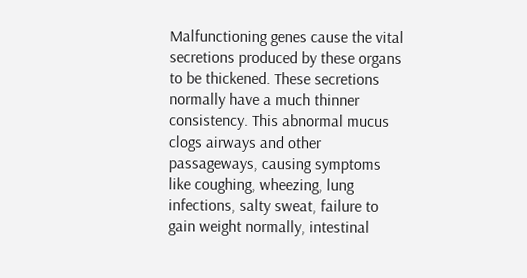Malfunctioning genes cause the vital secretions produced by these organs to be thickened. These secretions normally have a much thinner consistency. This abnormal mucus clogs airways and other passageways, causing symptoms like coughing, wheezing, lung infections, salty sweat, failure to gain weight normally, intestinal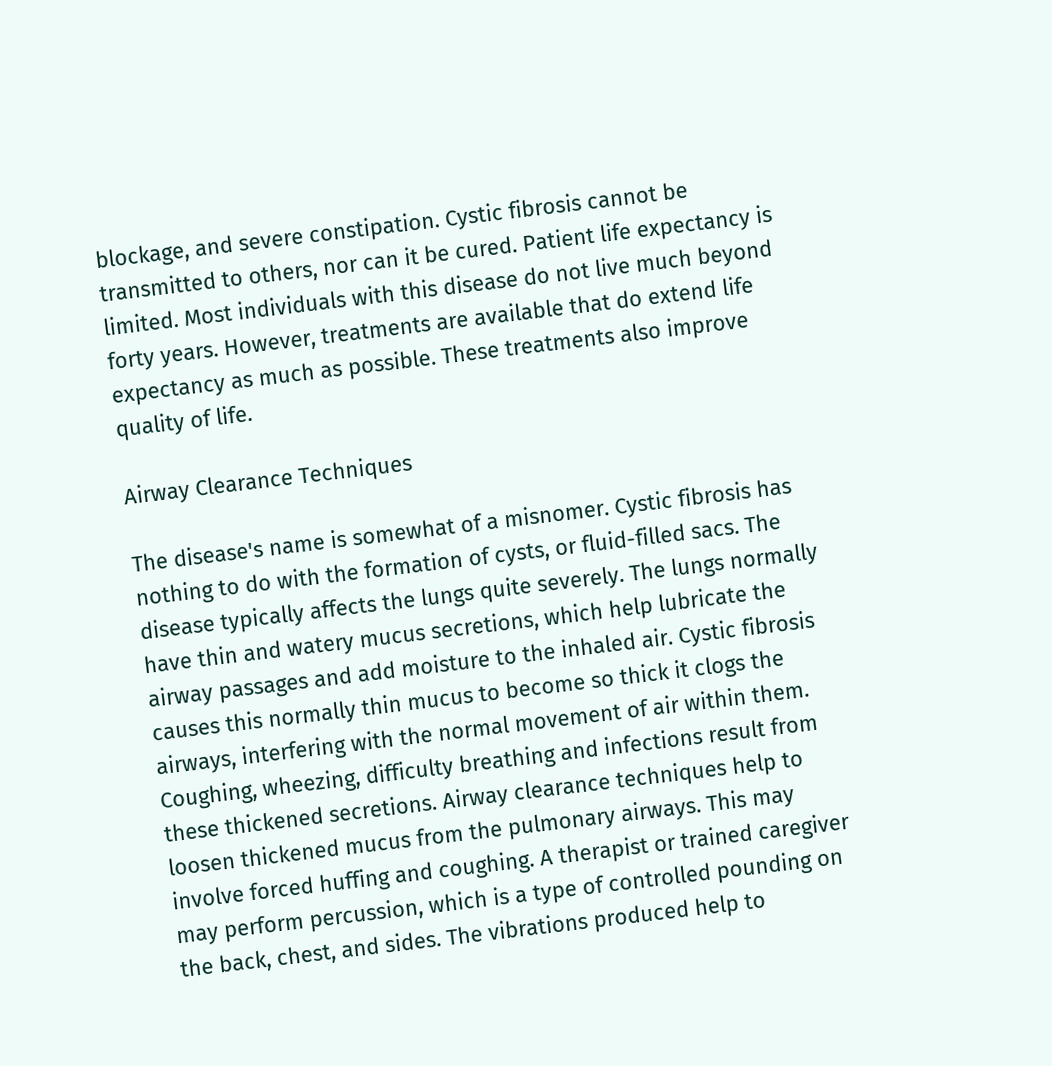blockage, and severe constipation. Cystic fibrosis cannot be transmitted to others, nor can it be cured. Patient life expectancy is limited. Most individuals with this disease do not live much beyond forty years. However, treatments are available that do extend life expectancy as much as possible. These treatments also improve quality of life.

Airway Clearance Techniques

The disease's name is somewhat of a misnomer. Cystic fibrosis has nothing to do with the formation of cysts, or fluid-filled sacs. The disease typically affects the lungs quite severely. The lungs normally have thin and watery mucus secretions, which help lubricate the airway passages and add moisture to the inhaled air. Cystic fibrosis causes this normally thin mucus to become so thick it clogs the airways, interfering with the normal movement of air within them. Coughing, wheezing, difficulty breathing and infections result from these thickened secretions. Airway clearance techniques help to loosen thickened mucus from the pulmonary airways. This may involve forced huffing and coughing. A therapist or trained caregiver may perform percussion, which is a type of controlled pounding on the back, chest, and sides. The vibrations produced help to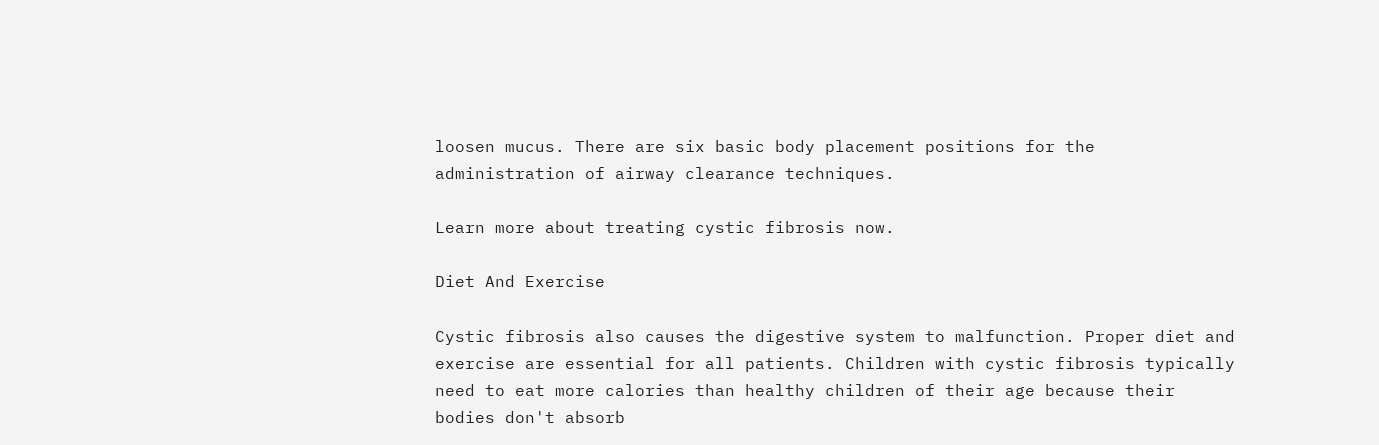loosen mucus. There are six basic body placement positions for the administration of airway clearance techniques.

Learn more about treating cystic fibrosis now.

Diet And Exercise

Cystic fibrosis also causes the digestive system to malfunction. Proper diet and exercise are essential for all patients. Children with cystic fibrosis typically need to eat more calories than healthy children of their age because their bodies don't absorb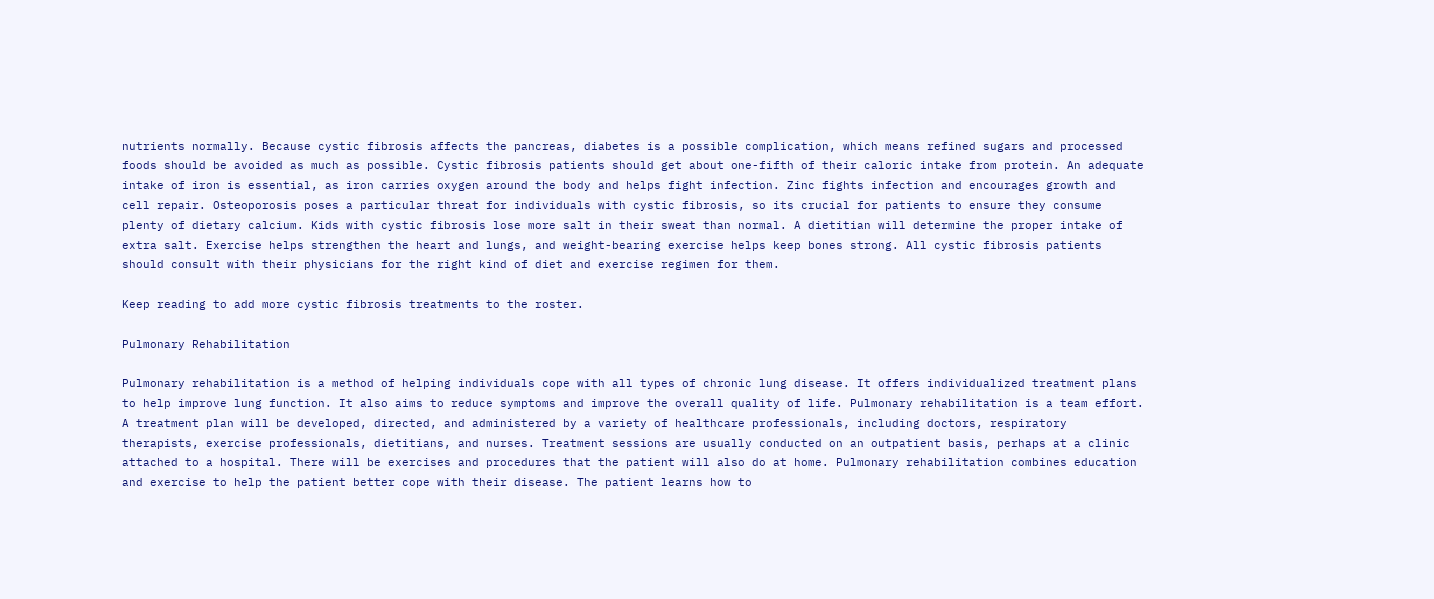nutrients normally. Because cystic fibrosis affects the pancreas, diabetes is a possible complication, which means refined sugars and processed foods should be avoided as much as possible. Cystic fibrosis patients should get about one-fifth of their caloric intake from protein. An adequate intake of iron is essential, as iron carries oxygen around the body and helps fight infection. Zinc fights infection and encourages growth and cell repair. Osteoporosis poses a particular threat for individuals with cystic fibrosis, so its crucial for patients to ensure they consume plenty of dietary calcium. Kids with cystic fibrosis lose more salt in their sweat than normal. A dietitian will determine the proper intake of extra salt. Exercise helps strengthen the heart and lungs, and weight-bearing exercise helps keep bones strong. All cystic fibrosis patients should consult with their physicians for the right kind of diet and exercise regimen for them.

Keep reading to add more cystic fibrosis treatments to the roster.

Pulmonary Rehabilitation

Pulmonary rehabilitation is a method of helping individuals cope with all types of chronic lung disease. It offers individualized treatment plans to help improve lung function. It also aims to reduce symptoms and improve the overall quality of life. Pulmonary rehabilitation is a team effort. A treatment plan will be developed, directed, and administered by a variety of healthcare professionals, including doctors, respiratory therapists, exercise professionals, dietitians, and nurses. Treatment sessions are usually conducted on an outpatient basis, perhaps at a clinic attached to a hospital. There will be exercises and procedures that the patient will also do at home. Pulmonary rehabilitation combines education and exercise to help the patient better cope with their disease. The patient learns how to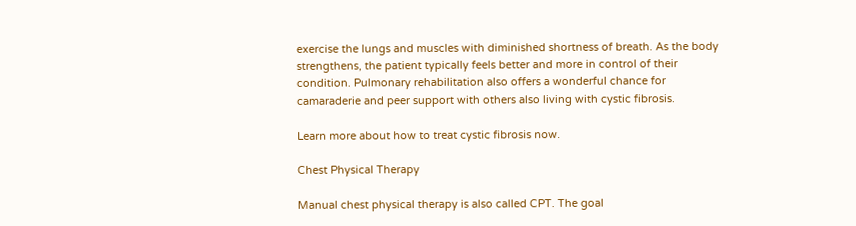exercise the lungs and muscles with diminished shortness of breath. As the body strengthens, the patient typically feels better and more in control of their condition. Pulmonary rehabilitation also offers a wonderful chance for camaraderie and peer support with others also living with cystic fibrosis.

Learn more about how to treat cystic fibrosis now.

Chest Physical Therapy

Manual chest physical therapy is also called CPT. The goal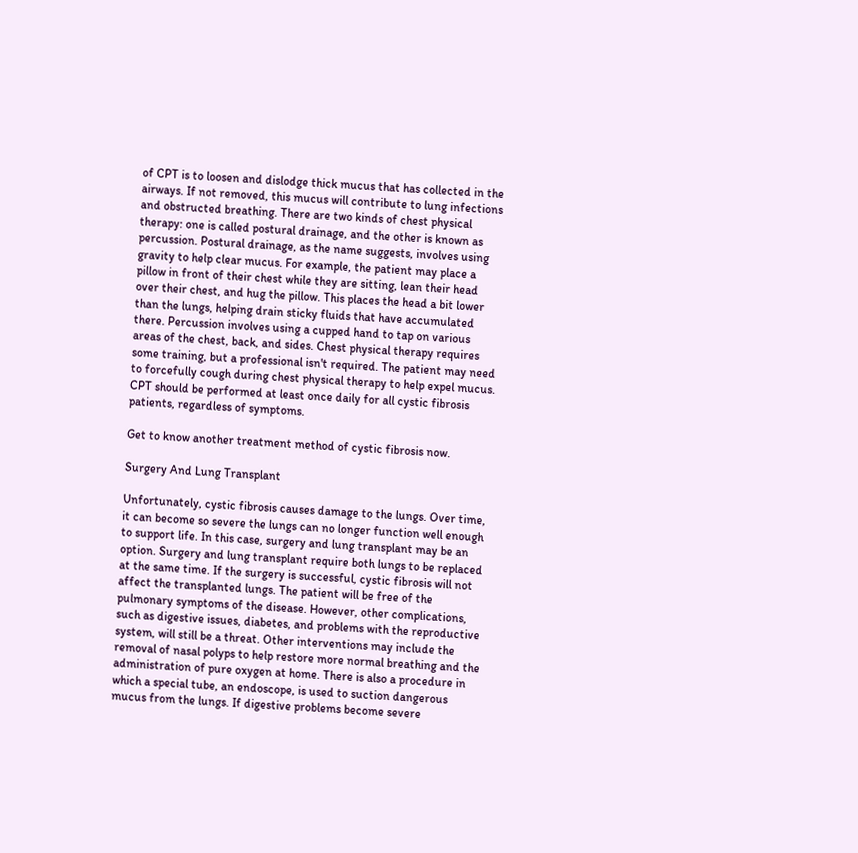of CPT is to loosen and dislodge thick mucus that has collected in the airways. If not removed, this mucus will contribute to lung infections and obstructed breathing. There are two kinds of chest physical therapy: one is called postural drainage, and the other is known as percussion. Postural drainage, as the name suggests, involves using gravity to help clear mucus. For example, the patient may place a pillow in front of their chest while they are sitting, lean their head over their chest, and hug the pillow. This places the head a bit lower than the lungs, helping drain sticky fluids that have accumulated there. Percussion involves using a cupped hand to tap on various areas of the chest, back, and sides. Chest physical therapy requires some training, but a professional isn't required. The patient may need to forcefully cough during chest physical therapy to help expel mucus. CPT should be performed at least once daily for all cystic fibrosis patients, regardless of symptoms.

Get to know another treatment method of cystic fibrosis now.

Surgery And Lung Transplant

Unfortunately, cystic fibrosis causes damage to the lungs. Over time, it can become so severe the lungs can no longer function well enough to support life. In this case, surgery and lung transplant may be an option. Surgery and lung transplant require both lungs to be replaced at the same time. If the surgery is successful, cystic fibrosis will not affect the transplanted lungs. The patient will be free of the pulmonary symptoms of the disease. However, other complications, such as digestive issues, diabetes, and problems with the reproductive system, will still be a threat. Other interventions may include the removal of nasal polyps to help restore more normal breathing and the administration of pure oxygen at home. There is also a procedure in which a special tube, an endoscope, is used to suction dangerous mucus from the lungs. If digestive problems become severe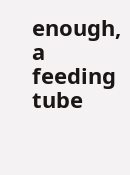enough, a feeding tube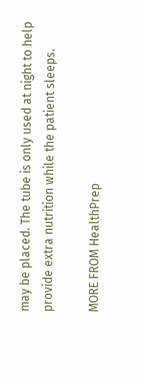may be placed. The tube is only used at night to help provide extra nutrition while the patient sleeps.

MORE FROM HealthPrep